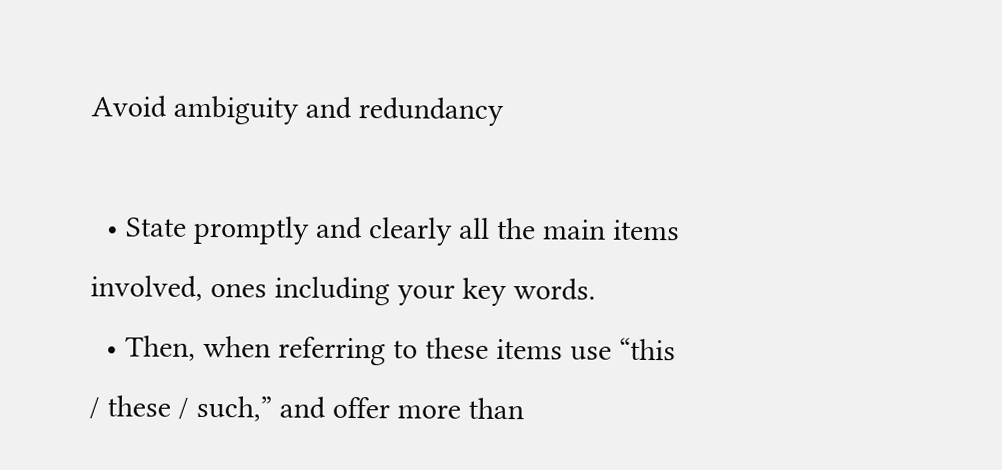Avoid ambiguity and redundancy

  • State promptly and clearly all the main items involved, ones including your key words.
  • Then, when referring to these items use “this / these / such,” and offer more than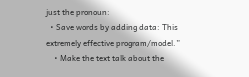just the pronoun:
  • Save words by adding data: This extremely effective program/model.”
    • Make the text talk about the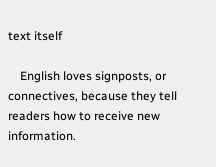text itself

    English loves signposts, or connectives, because they tell readers how to receive new information.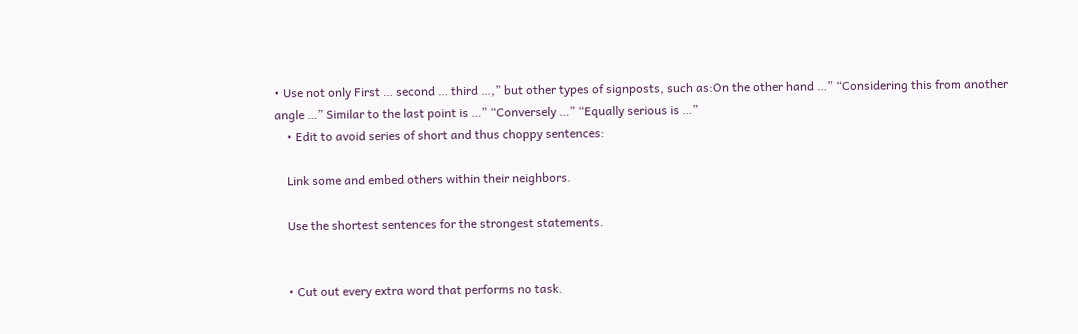• Use not only First … second … third …,” but other types of signposts, such as:On the other hand …” “Considering this from another angle …” Similar to the last point is …” “Conversely …” “Equally serious is …”
    • Edit to avoid series of short and thus choppy sentences:

    Link some and embed others within their neighbors.

    Use the shortest sentences for the strongest statements.


    • Cut out every extra word that performs no task.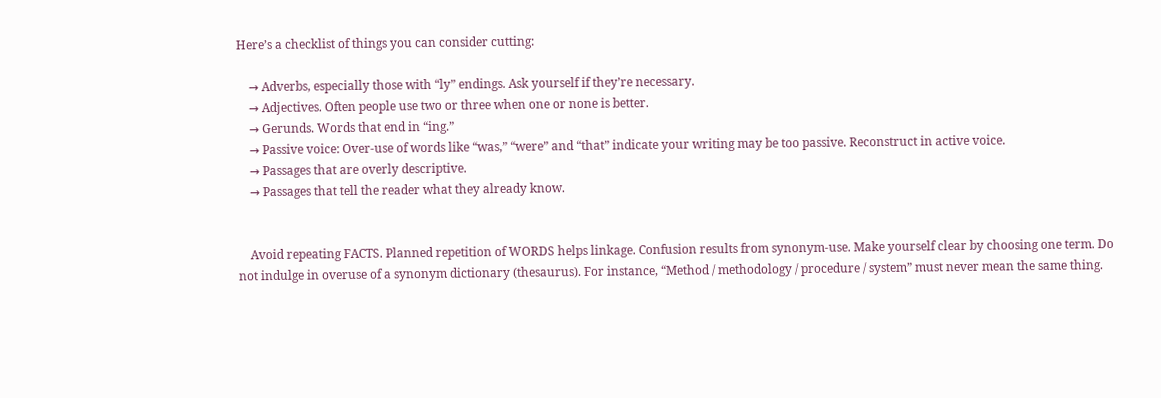Here’s a checklist of things you can consider cutting:

    → Adverbs, especially those with “ly” endings. Ask yourself if they’re necessary.
    → Adjectives. Often people use two or three when one or none is better.
    → Gerunds. Words that end in “ing.”
    → Passive voice: Over-use of words like “was,” “were” and “that” indicate your writing may be too passive. Reconstruct in active voice.
    → Passages that are overly descriptive.
    → Passages that tell the reader what they already know.


    Avoid repeating FACTS. Planned repetition of WORDS helps linkage. Confusion results from synonym-use. Make yourself clear by choosing one term. Do not indulge in overuse of a synonym dictionary (thesaurus). For instance, “Method / methodology / procedure / system” must never mean the same thing.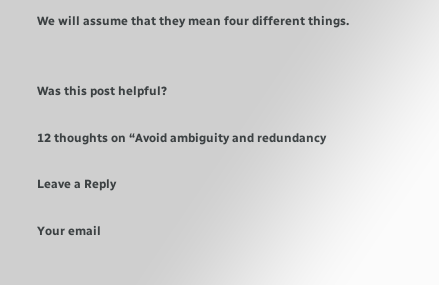We will assume that they mean four different things.


Was this post helpful?

12 thoughts on “Avoid ambiguity and redundancy

Leave a Reply

Your email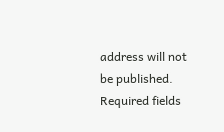address will not be published. Required fields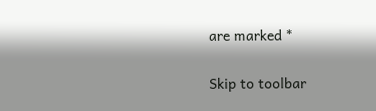are marked *

Skip to toolbar